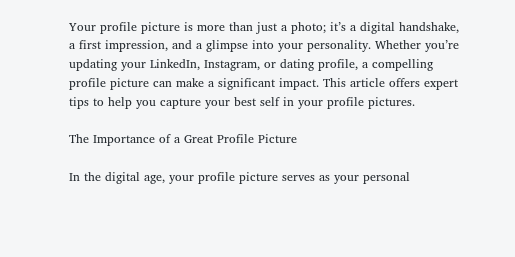Your profile picture is more than just a photo; it’s a digital handshake, a first impression, and a glimpse into your personality. Whether you’re updating your LinkedIn, Instagram, or dating profile, a compelling profile picture can make a significant impact. This article offers expert tips to help you capture your best self in your profile pictures.

The Importance of a Great Profile Picture

In the digital age, your profile picture serves as your personal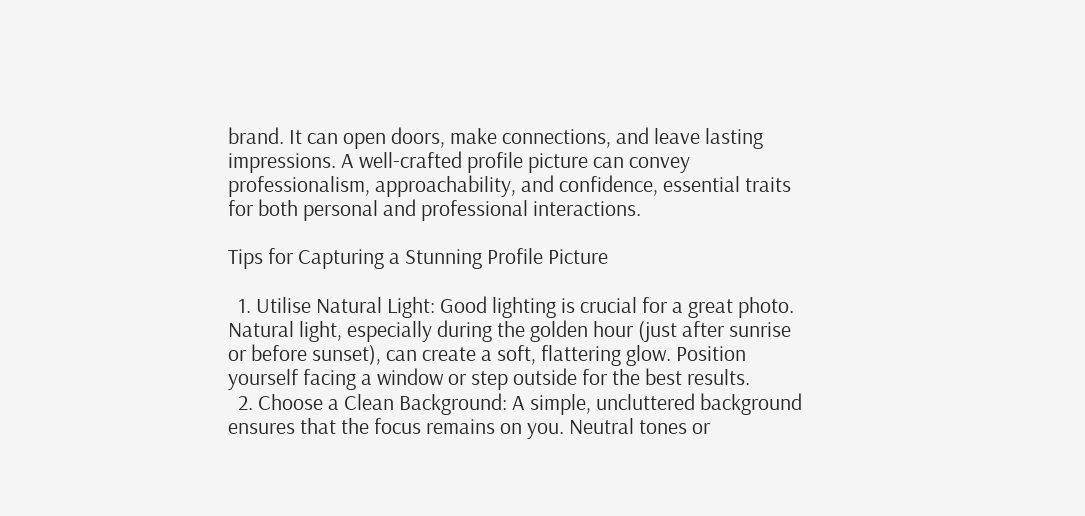brand. It can open doors, make connections, and leave lasting impressions. A well-crafted profile picture can convey professionalism, approachability, and confidence, essential traits for both personal and professional interactions.

Tips for Capturing a Stunning Profile Picture

  1. Utilise Natural Light: Good lighting is crucial for a great photo. Natural light, especially during the golden hour (just after sunrise or before sunset), can create a soft, flattering glow. Position yourself facing a window or step outside for the best results.
  2. Choose a Clean Background: A simple, uncluttered background ensures that the focus remains on you. Neutral tones or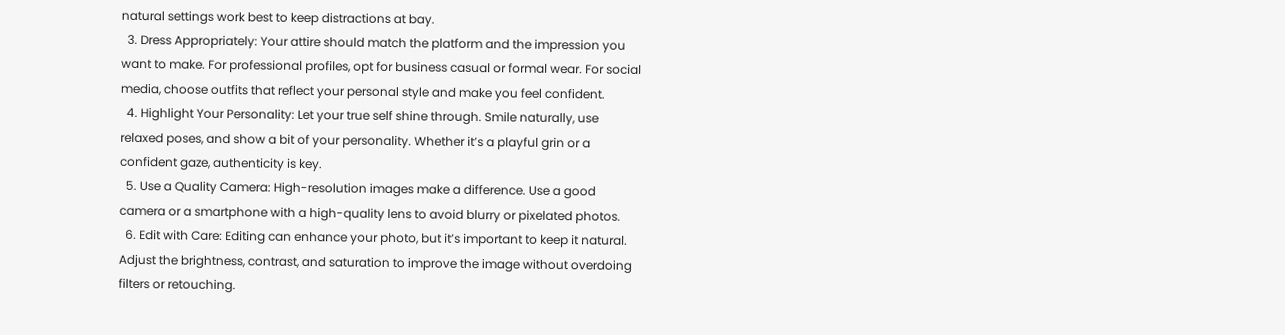natural settings work best to keep distractions at bay.
  3. Dress Appropriately: Your attire should match the platform and the impression you want to make. For professional profiles, opt for business casual or formal wear. For social media, choose outfits that reflect your personal style and make you feel confident.
  4. Highlight Your Personality: Let your true self shine through. Smile naturally, use relaxed poses, and show a bit of your personality. Whether it’s a playful grin or a confident gaze, authenticity is key.
  5. Use a Quality Camera: High-resolution images make a difference. Use a good camera or a smartphone with a high-quality lens to avoid blurry or pixelated photos.
  6. Edit with Care: Editing can enhance your photo, but it’s important to keep it natural. Adjust the brightness, contrast, and saturation to improve the image without overdoing filters or retouching.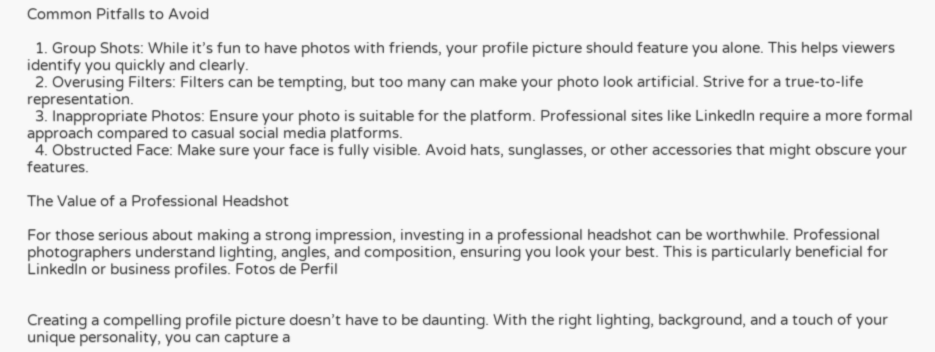Common Pitfalls to Avoid

  1. Group Shots: While it’s fun to have photos with friends, your profile picture should feature you alone. This helps viewers identify you quickly and clearly.
  2. Overusing Filters: Filters can be tempting, but too many can make your photo look artificial. Strive for a true-to-life representation.
  3. Inappropriate Photos: Ensure your photo is suitable for the platform. Professional sites like LinkedIn require a more formal approach compared to casual social media platforms.
  4. Obstructed Face: Make sure your face is fully visible. Avoid hats, sunglasses, or other accessories that might obscure your features.

The Value of a Professional Headshot

For those serious about making a strong impression, investing in a professional headshot can be worthwhile. Professional photographers understand lighting, angles, and composition, ensuring you look your best. This is particularly beneficial for LinkedIn or business profiles. Fotos de Perfil


Creating a compelling profile picture doesn’t have to be daunting. With the right lighting, background, and a touch of your unique personality, you can capture a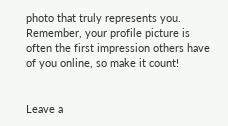photo that truly represents you. Remember, your profile picture is often the first impression others have of you online, so make it count!


Leave a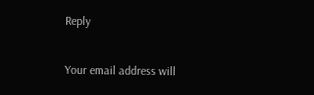Reply

Your email address will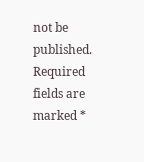not be published. Required fields are marked *